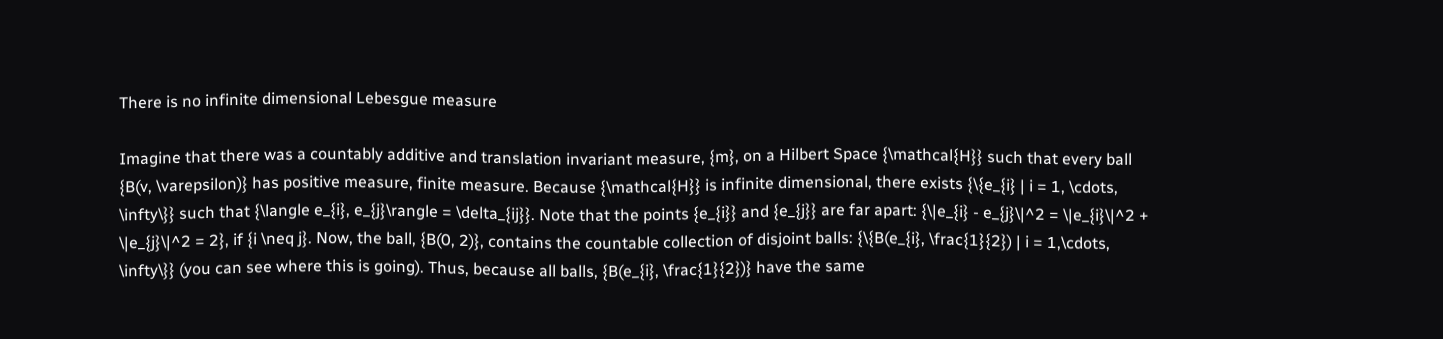There is no infinite dimensional Lebesgue measure

Imagine that there was a countably additive and translation invariant measure, {m}, on a Hilbert Space {\mathcal{H}} such that every ball {B(v, \varepsilon)} has positive measure, finite measure. Because {\mathcal{H}} is infinite dimensional, there exists {\{e_{i} | i = 1, \cdots, \infty\}} such that {\langle e_{i}, e_{j}\rangle = \delta_{ij}}. Note that the points {e_{i}} and {e_{j}} are far apart: {\|e_{i} - e_{j}\|^2 = \|e_{i}\|^2 + \|e_{j}\|^2 = 2}, if {i \neq j}. Now, the ball, {B(0, 2)}, contains the countable collection of disjoint balls: {\{B(e_{i}, \frac{1}{2}) | i = 1,\cdots, \infty\}} (you can see where this is going). Thus, because all balls, {B(e_{i}, \frac{1}{2})} have the same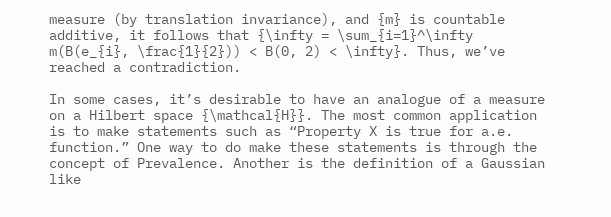measure (by translation invariance), and {m} is countable additive, it follows that {\infty = \sum_{i=1}^\infty m(B(e_{i}, \frac{1}{2})) < B(0, 2) < \infty}. Thus, we’ve reached a contradiction.

In some cases, it’s desirable to have an analogue of a measure on a Hilbert space {\mathcal{H}}. The most common application is to make statements such as “Property X is true for a.e. function.” One way to do make these statements is through the concept of Prevalence. Another is the definition of a Gaussian like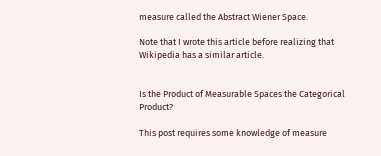measure called the Abstract Wiener Space.

Note that I wrote this article before realizing that Wikipedia has a similar article.


Is the Product of Measurable Spaces the Categorical Product?

This post requires some knowledge of measure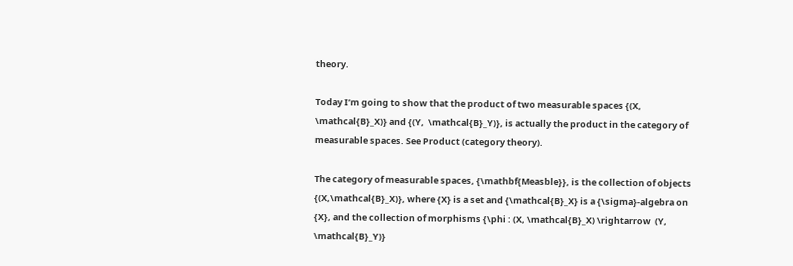theory.

Today I’m going to show that the product of two measurable spaces {(X, \mathcal{B}_X)} and {(Y,  \mathcal{B}_Y)}, is actually the product in the category of measurable spaces. See Product (category theory).

The category of measurable spaces, {\mathbf{Measble}}, is the collection of objects {(X,\mathcal{B}_X)}, where {X} is a set and {\mathcal{B}_X} is a {\sigma}-algebra on {X}, and the collection of morphisms {\phi : (X, \mathcal{B}_X) \rightarrow  (Y, \mathcal{B}_Y)}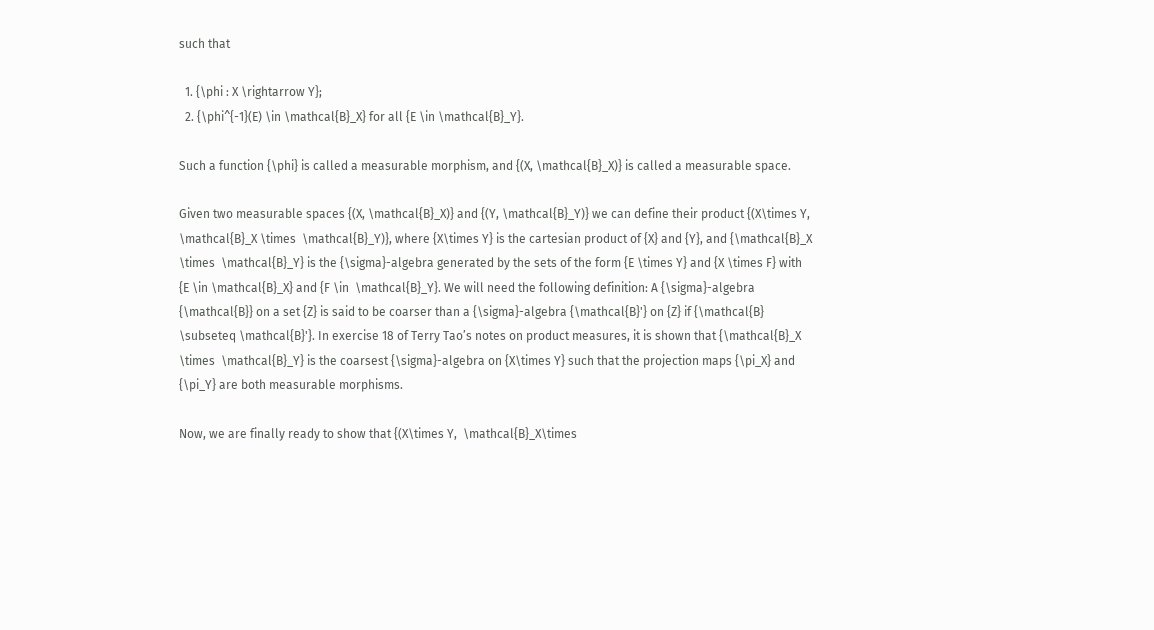such that

  1. {\phi : X \rightarrow Y};
  2. {\phi^{-1}(E) \in \mathcal{B}_X} for all {E \in \mathcal{B}_Y}.

Such a function {\phi} is called a measurable morphism, and {(X, \mathcal{B}_X)} is called a measurable space.

Given two measurable spaces {(X, \mathcal{B}_X)} and {(Y, \mathcal{B}_Y)} we can define their product {(X\times Y, \mathcal{B}_X \times  \mathcal{B}_Y)}, where {X\times Y} is the cartesian product of {X} and {Y}, and {\mathcal{B}_X \times  \mathcal{B}_Y} is the {\sigma}-algebra generated by the sets of the form {E \times Y} and {X \times F} with {E \in \mathcal{B}_X} and {F \in  \mathcal{B}_Y}. We will need the following definition: A {\sigma}-algebra {\mathcal{B}} on a set {Z} is said to be coarser than a {\sigma}-algebra {\mathcal{B}'} on {Z} if {\mathcal{B} \subseteq \mathcal{B}'}. In exercise 18 of Terry Tao’s notes on product measures, it is shown that {\mathcal{B}_X \times  \mathcal{B}_Y} is the coarsest {\sigma}-algebra on {X\times Y} such that the projection maps {\pi_X} and {\pi_Y} are both measurable morphisms.

Now, we are finally ready to show that {(X\times Y,  \mathcal{B}_X\times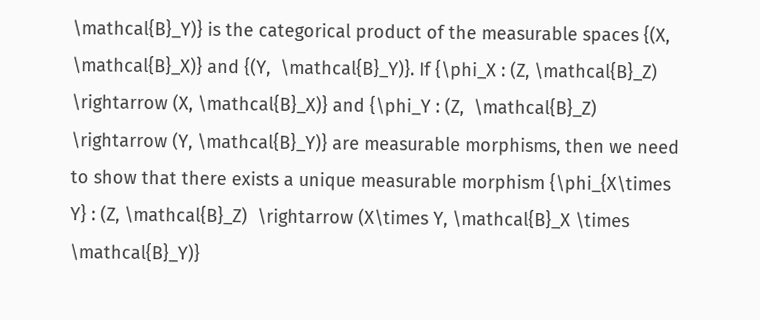\mathcal{B}_Y)} is the categorical product of the measurable spaces {(X,  \mathcal{B}_X)} and {(Y,  \mathcal{B}_Y)}. If {\phi_X : (Z, \mathcal{B}_Z)  \rightarrow (X, \mathcal{B}_X)} and {\phi_Y : (Z,  \mathcal{B}_Z) \rightarrow (Y, \mathcal{B}_Y)} are measurable morphisms, then we need to show that there exists a unique measurable morphism {\phi_{X\times Y} : (Z, \mathcal{B}_Z)  \rightarrow (X\times Y, \mathcal{B}_X \times  \mathcal{B}_Y)}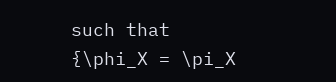such that {\phi_X = \pi_X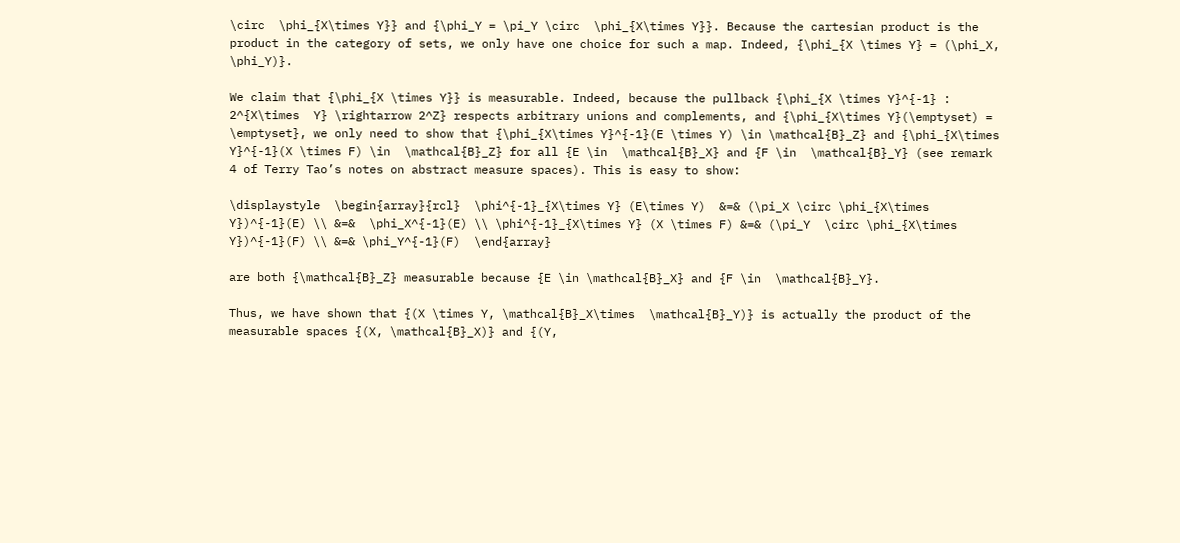\circ  \phi_{X\times Y}} and {\phi_Y = \pi_Y \circ  \phi_{X\times Y}}. Because the cartesian product is the product in the category of sets, we only have one choice for such a map. Indeed, {\phi_{X \times Y} = (\phi_X, \phi_Y)}.

We claim that {\phi_{X \times Y}} is measurable. Indeed, because the pullback {\phi_{X \times Y}^{-1} : 2^{X\times  Y} \rightarrow 2^Z} respects arbitrary unions and complements, and {\phi_{X\times Y}(\emptyset) =  \emptyset}, we only need to show that {\phi_{X\times Y}^{-1}(E \times Y) \in \mathcal{B}_Z} and {\phi_{X\times Y}^{-1}(X \times F) \in  \mathcal{B}_Z} for all {E \in  \mathcal{B}_X} and {F \in  \mathcal{B}_Y} (see remark 4 of Terry Tao’s notes on abstract measure spaces). This is easy to show:

\displaystyle  \begin{array}{rcl}  \phi^{-1}_{X\times Y} (E\times Y)  &=& (\pi_X \circ \phi_{X\times Y})^{-1}(E) \\ &=&  \phi_X^{-1}(E) \\ \phi^{-1}_{X\times Y} (X \times F) &=& (\pi_Y  \circ \phi_{X\times Y})^{-1}(F) \\ &=& \phi_Y^{-1}(F)  \end{array}

are both {\mathcal{B}_Z} measurable because {E \in \mathcal{B}_X} and {F \in  \mathcal{B}_Y}.

Thus, we have shown that {(X \times Y, \mathcal{B}_X\times  \mathcal{B}_Y)} is actually the product of the measurable spaces {(X, \mathcal{B}_X)} and {(Y,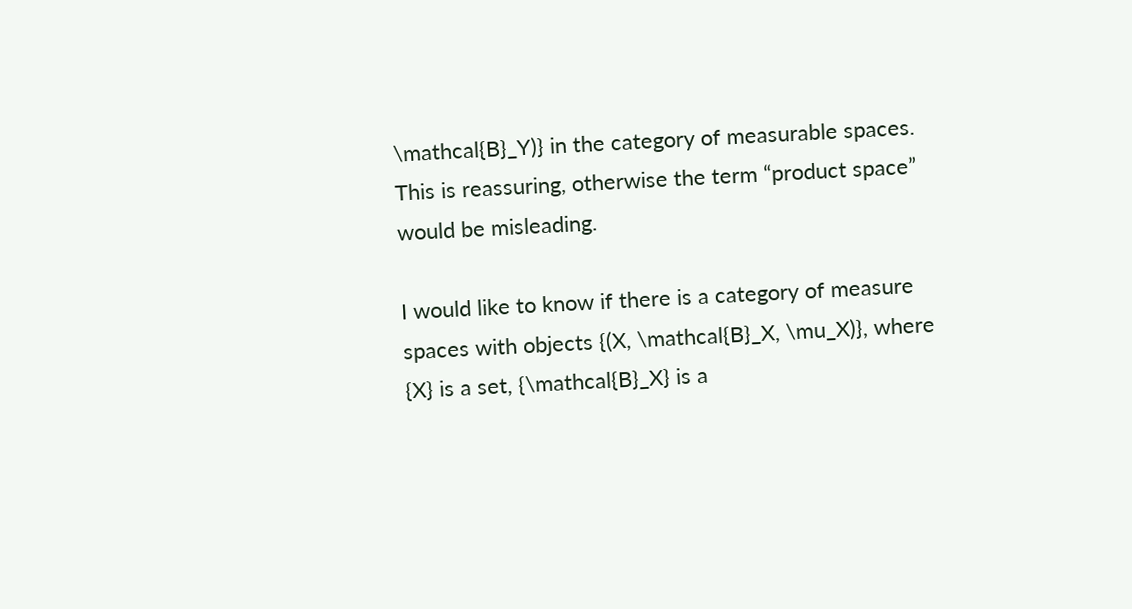\mathcal{B}_Y)} in the category of measurable spaces. This is reassuring, otherwise the term “product space” would be misleading.

I would like to know if there is a category of measure spaces with objects {(X, \mathcal{B}_X, \mu_X)}, where {X} is a set, {\mathcal{B}_X} is a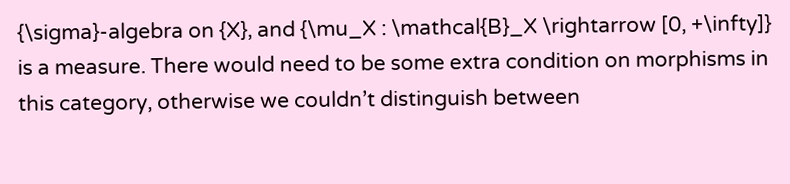{\sigma}-algebra on {X}, and {\mu_X : \mathcal{B}_X \rightarrow [0, +\infty]} is a measure. There would need to be some extra condition on morphisms in this category, otherwise we couldn’t distinguish between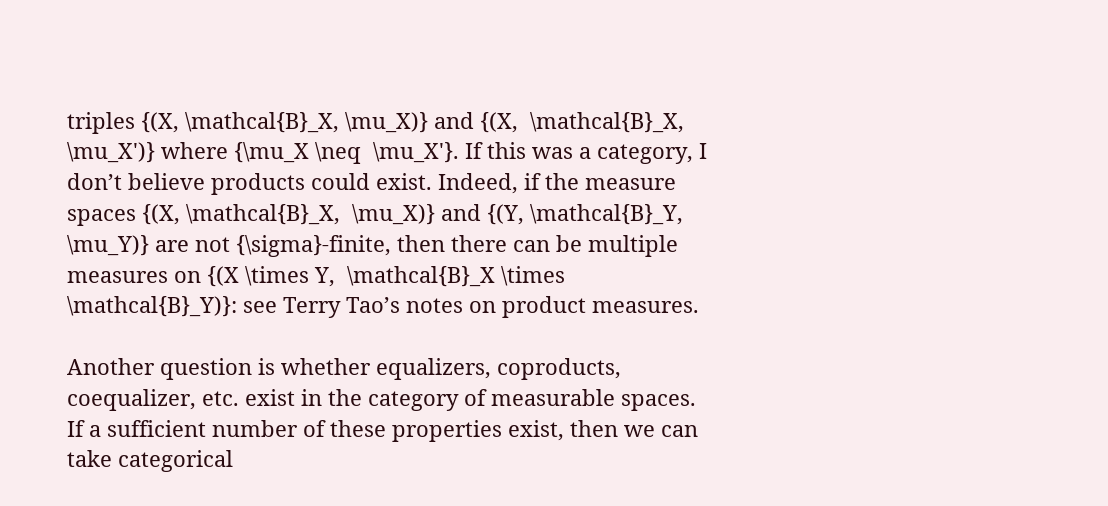triples {(X, \mathcal{B}_X, \mu_X)} and {(X,  \mathcal{B}_X, \mu_X')} where {\mu_X \neq  \mu_X'}. If this was a category, I don’t believe products could exist. Indeed, if the measure spaces {(X, \mathcal{B}_X,  \mu_X)} and {(Y, \mathcal{B}_Y,  \mu_Y)} are not {\sigma}-finite, then there can be multiple measures on {(X \times Y,  \mathcal{B}_X \times \mathcal{B}_Y)}: see Terry Tao’s notes on product measures.

Another question is whether equalizers, coproducts, coequalizer, etc. exist in the category of measurable spaces. If a sufficient number of these properties exist, then we can take categorical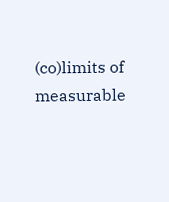(co)limits of measurable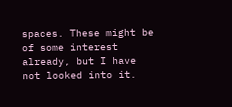spaces. These might be of some interest already, but I have not looked into it.